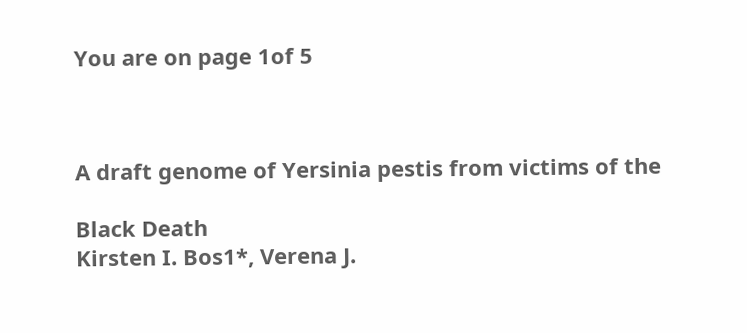You are on page 1of 5



A draft genome of Yersinia pestis from victims of the

Black Death
Kirsten I. Bos1*, Verena J.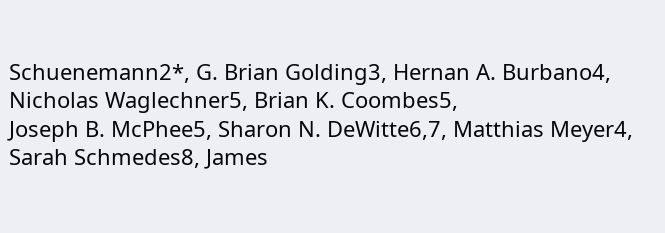Schuenemann2*, G. Brian Golding3, Hernan A. Burbano4, Nicholas Waglechner5, Brian K. Coombes5,
Joseph B. McPhee5, Sharon N. DeWitte6,7, Matthias Meyer4, Sarah Schmedes8, James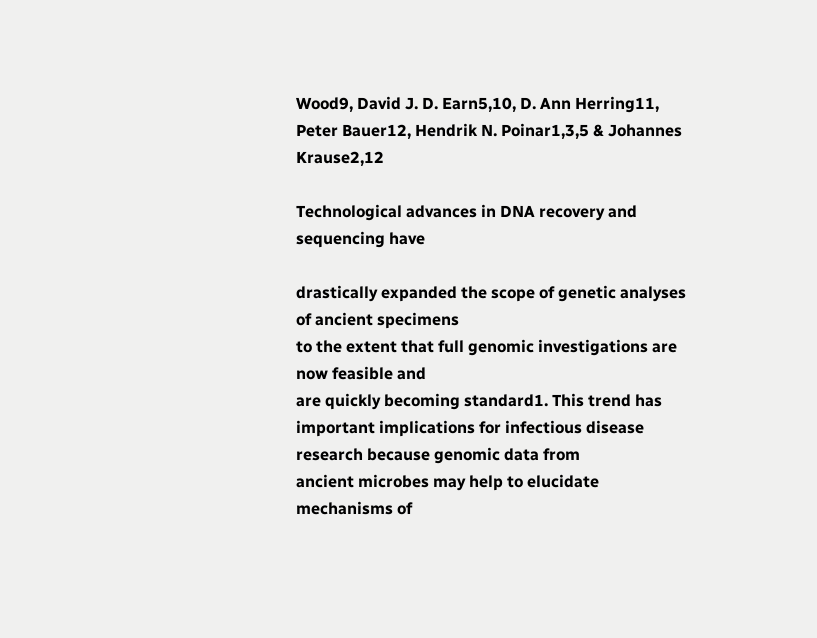Wood9, David J. D. Earn5,10, D. Ann Herring11,
Peter Bauer12, Hendrik N. Poinar1,3,5 & Johannes Krause2,12

Technological advances in DNA recovery and sequencing have

drastically expanded the scope of genetic analyses of ancient specimens
to the extent that full genomic investigations are now feasible and
are quickly becoming standard1. This trend has important implications for infectious disease research because genomic data from
ancient microbes may help to elucidate mechanisms of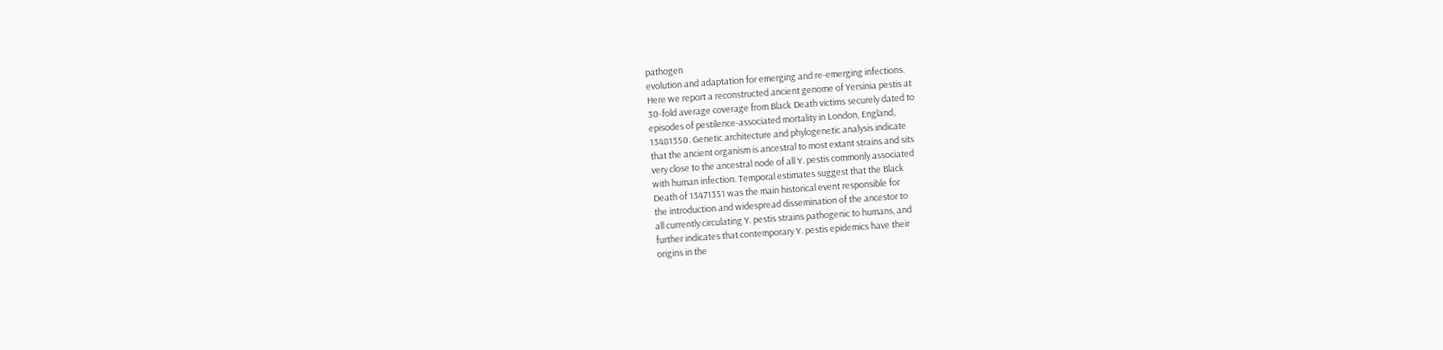pathogen
evolution and adaptation for emerging and re-emerging infections.
Here we report a reconstructed ancient genome of Yersinia pestis at
30-fold average coverage from Black Death victims securely dated to
episodes of pestilence-associated mortality in London, England,
13481350. Genetic architecture and phylogenetic analysis indicate
that the ancient organism is ancestral to most extant strains and sits
very close to the ancestral node of all Y. pestis commonly associated
with human infection. Temporal estimates suggest that the Black
Death of 13471351 was the main historical event responsible for
the introduction and widespread dissemination of the ancestor to
all currently circulating Y. pestis strains pathogenic to humans, and
further indicates that contemporary Y. pestis epidemics have their
origins in the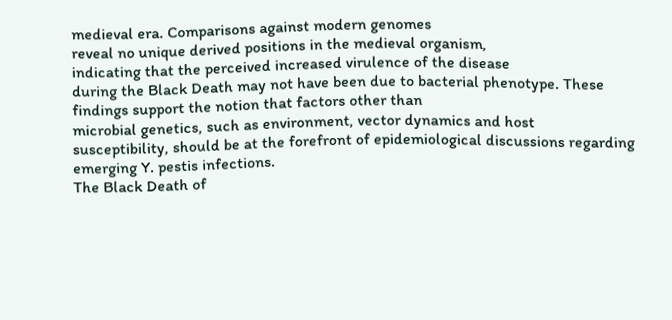medieval era. Comparisons against modern genomes
reveal no unique derived positions in the medieval organism,
indicating that the perceived increased virulence of the disease
during the Black Death may not have been due to bacterial phenotype. These findings support the notion that factors other than
microbial genetics, such as environment, vector dynamics and host
susceptibility, should be at the forefront of epidemiological discussions regarding emerging Y. pestis infections.
The Black Death of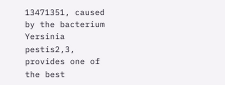13471351, caused by the bacterium Yersinia
pestis2,3, provides one of the best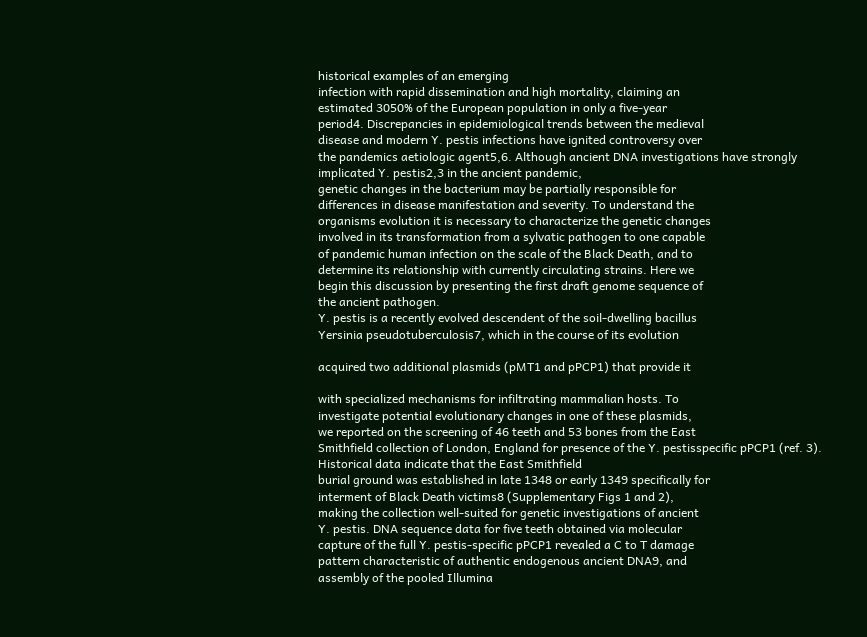historical examples of an emerging
infection with rapid dissemination and high mortality, claiming an
estimated 3050% of the European population in only a five-year
period4. Discrepancies in epidemiological trends between the medieval
disease and modern Y. pestis infections have ignited controversy over
the pandemics aetiologic agent5,6. Although ancient DNA investigations have strongly implicated Y. pestis2,3 in the ancient pandemic,
genetic changes in the bacterium may be partially responsible for
differences in disease manifestation and severity. To understand the
organisms evolution it is necessary to characterize the genetic changes
involved in its transformation from a sylvatic pathogen to one capable
of pandemic human infection on the scale of the Black Death, and to
determine its relationship with currently circulating strains. Here we
begin this discussion by presenting the first draft genome sequence of
the ancient pathogen.
Y. pestis is a recently evolved descendent of the soil-dwelling bacillus
Yersinia pseudotuberculosis7, which in the course of its evolution

acquired two additional plasmids (pMT1 and pPCP1) that provide it

with specialized mechanisms for infiltrating mammalian hosts. To
investigate potential evolutionary changes in one of these plasmids,
we reported on the screening of 46 teeth and 53 bones from the East
Smithfield collection of London, England for presence of the Y. pestisspecific pPCP1 (ref. 3). Historical data indicate that the East Smithfield
burial ground was established in late 1348 or early 1349 specifically for
interment of Black Death victims8 (Supplementary Figs 1 and 2),
making the collection well-suited for genetic investigations of ancient
Y. pestis. DNA sequence data for five teeth obtained via molecular
capture of the full Y. pestis-specific pPCP1 revealed a C to T damage
pattern characteristic of authentic endogenous ancient DNA9, and
assembly of the pooled Illumina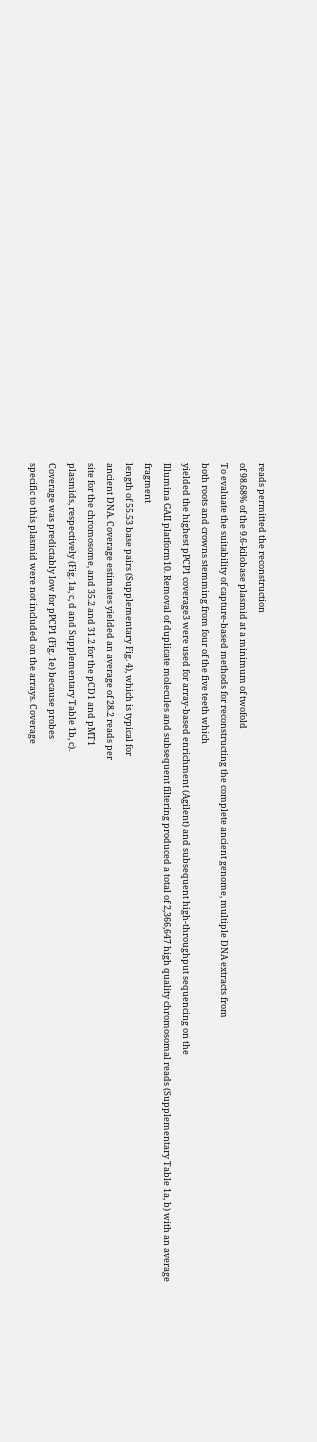reads permitted the reconstruction
of 98.68% of the 9.6-kilobase plasmid at a minimum of twofold
To evaluate the suitability of capture-based methods for reconstructing the complete ancient genome, multiple DNA extracts from
both roots and crowns stemming from four of the five teeth which
yielded the highest pPCP1 coverage3 were used for array-based enrichment (Agilent) and subsequent high-throughput sequencing on the
Illumina GAII platform10. Removal of duplicate molecules and subsequent filtering produced a total of 2,366,647 high quality chromosomal reads (Supplementary Table 1a, b) with an average fragment
length of 55.53 base pairs (Supplementary Fig. 4), which is typical for
ancient DNA. Coverage estimates yielded an average of 28.2 reads per
site for the chromosome, and 35.2 and 31.2 for the pCD1 and pMT1
plasmids, respectively (Fig. 1a, c, d and Supplementary Table 1b, c).
Coverage was predictably low for pPCP1 (Fig. 1e) because probes
specific to this plasmid were not included on the arrays. Coverage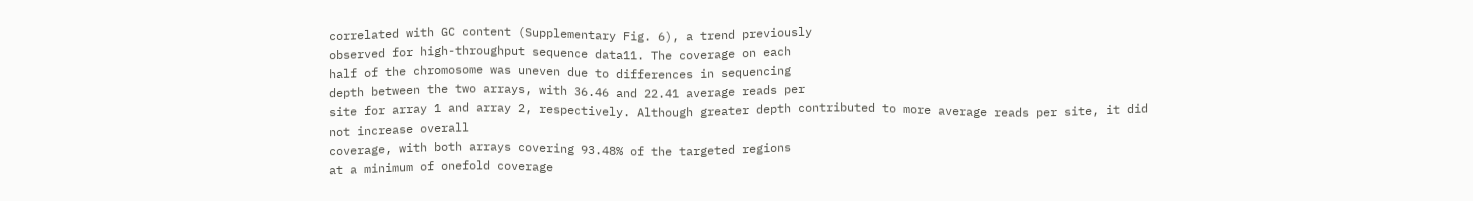correlated with GC content (Supplementary Fig. 6), a trend previously
observed for high-throughput sequence data11. The coverage on each
half of the chromosome was uneven due to differences in sequencing
depth between the two arrays, with 36.46 and 22.41 average reads per
site for array 1 and array 2, respectively. Although greater depth contributed to more average reads per site, it did not increase overall
coverage, with both arrays covering 93.48% of the targeted regions
at a minimum of onefold coverage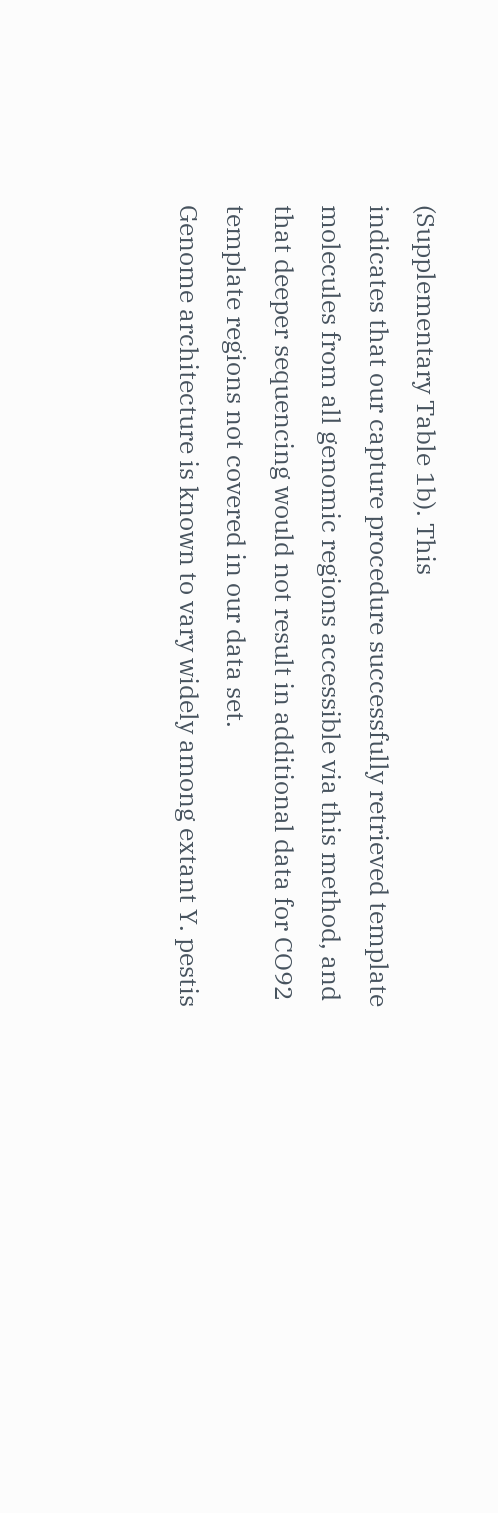(Supplementary Table 1b). This
indicates that our capture procedure successfully retrieved template
molecules from all genomic regions accessible via this method, and
that deeper sequencing would not result in additional data for CO92
template regions not covered in our data set.
Genome architecture is known to vary widely among extant Y. pestis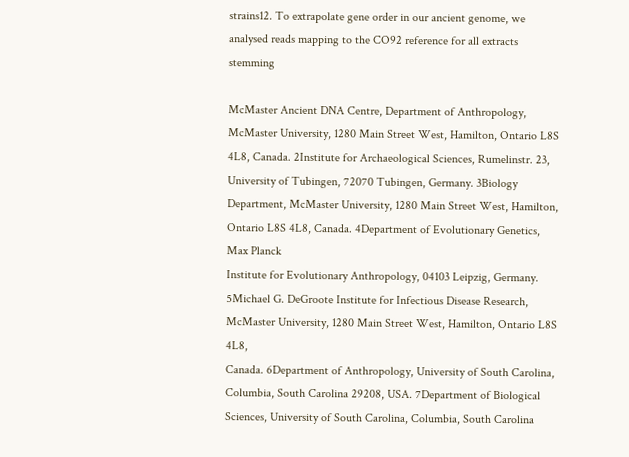strains12. To extrapolate gene order in our ancient genome, we analysed reads mapping to the CO92 reference for all extracts stemming

McMaster Ancient DNA Centre, Department of Anthropology, McMaster University, 1280 Main Street West, Hamilton, Ontario L8S 4L8, Canada. 2Institute for Archaeological Sciences, Rumelinstr. 23,
University of Tubingen, 72070 Tubingen, Germany. 3Biology Department, McMaster University, 1280 Main Street West, Hamilton, Ontario L8S 4L8, Canada. 4Department of Evolutionary Genetics, Max Planck
Institute for Evolutionary Anthropology, 04103 Leipzig, Germany. 5Michael G. DeGroote Institute for Infectious Disease Research, McMaster University, 1280 Main Street West, Hamilton, Ontario L8S 4L8,
Canada. 6Department of Anthropology, University of South Carolina, Columbia, South Carolina 29208, USA. 7Department of Biological Sciences, University of South Carolina, Columbia, South Carolina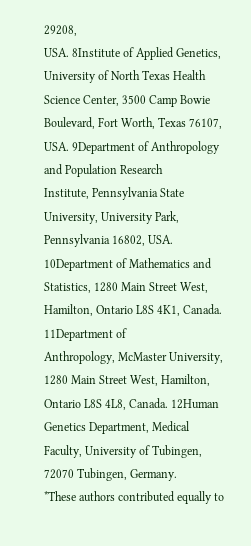29208,
USA. 8Institute of Applied Genetics, University of North Texas Health Science Center, 3500 Camp Bowie Boulevard, Fort Worth, Texas 76107, USA. 9Department of Anthropology and Population Research
Institute, Pennsylvania State University, University Park, Pennsylvania 16802, USA. 10Department of Mathematics and Statistics, 1280 Main Street West, Hamilton, Ontario L8S 4K1, Canada. 11Department of
Anthropology, McMaster University, 1280 Main Street West, Hamilton, Ontario L8S 4L8, Canada. 12Human Genetics Department, Medical Faculty, University of Tubingen, 72070 Tubingen, Germany.
*These authors contributed equally to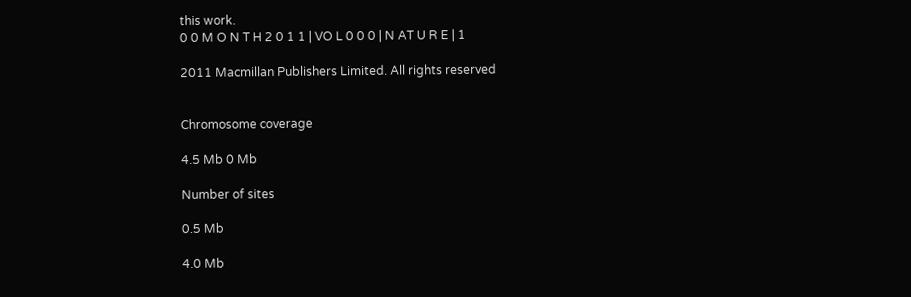this work.
0 0 M O N T H 2 0 1 1 | VO L 0 0 0 | N AT U R E | 1

2011 Macmillan Publishers Limited. All rights reserved


Chromosome coverage

4.5 Mb 0 Mb

Number of sites

0.5 Mb

4.0 Mb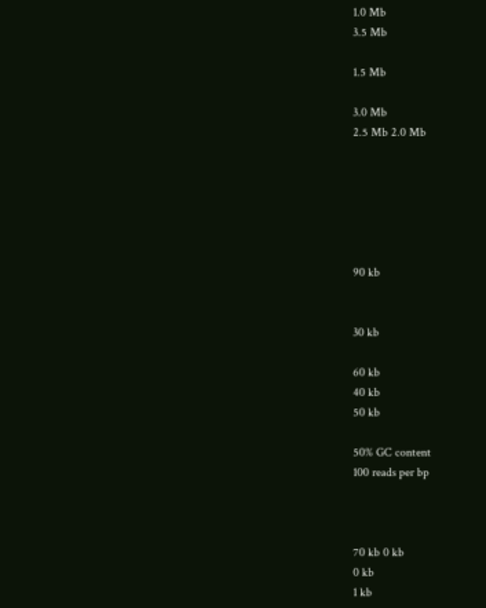1.0 Mb
3.5 Mb

1.5 Mb

3.0 Mb
2.5 Mb 2.0 Mb






90 kb


30 kb

60 kb
40 kb
50 kb

50% GC content
100 reads per bp



70 kb 0 kb
0 kb
1 kb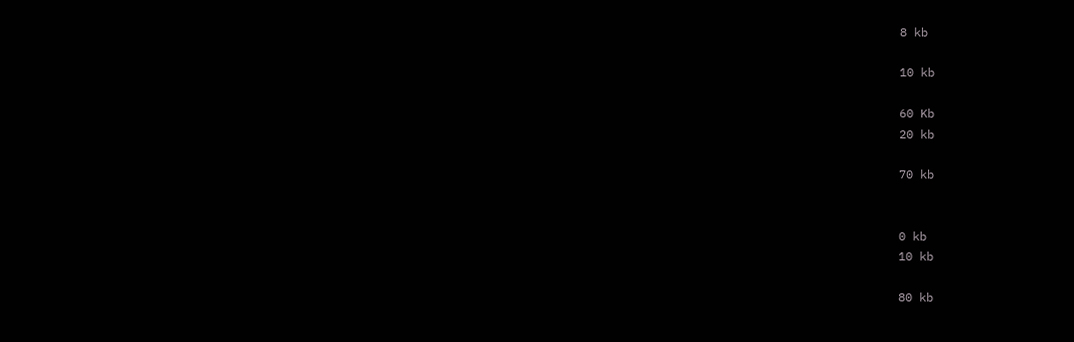8 kb

10 kb

60 Kb
20 kb

70 kb


0 kb
10 kb

80 kb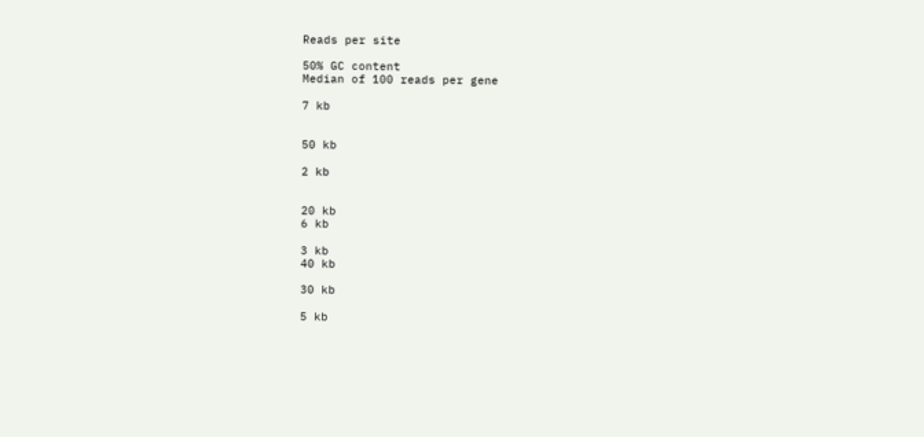Reads per site

50% GC content
Median of 100 reads per gene

7 kb


50 kb

2 kb


20 kb
6 kb

3 kb
40 kb

30 kb

5 kb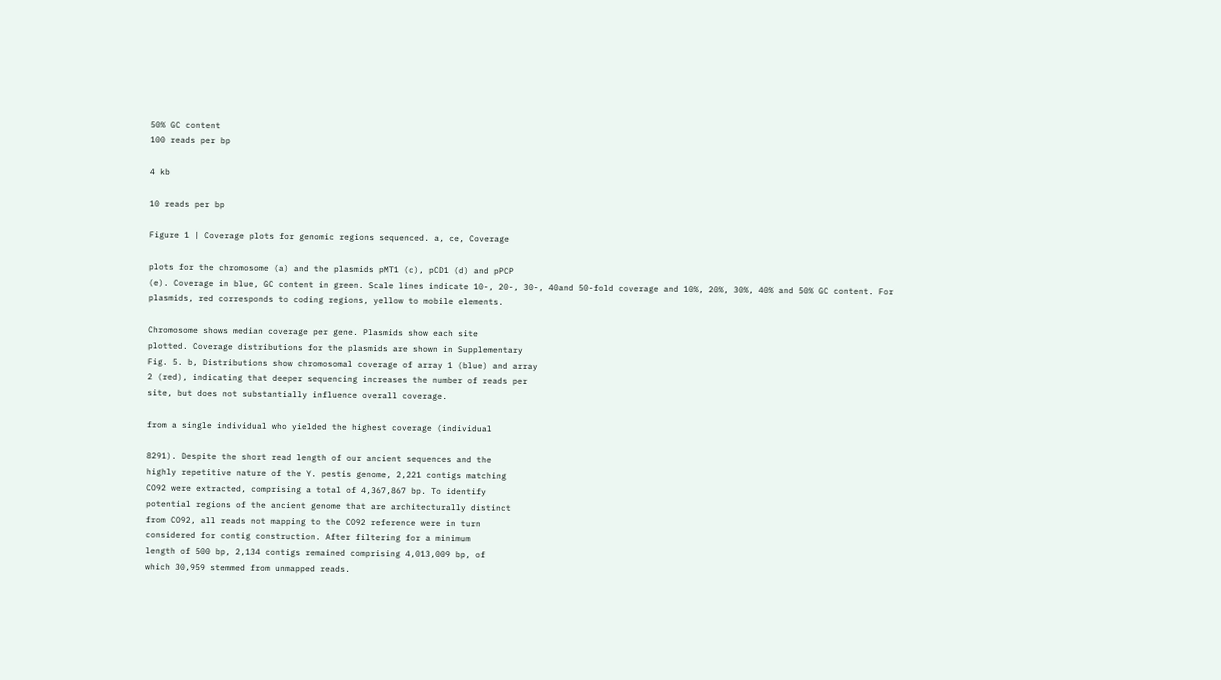50% GC content
100 reads per bp

4 kb

10 reads per bp

Figure 1 | Coverage plots for genomic regions sequenced. a, ce, Coverage

plots for the chromosome (a) and the plasmids pMT1 (c), pCD1 (d) and pPCP
(e). Coverage in blue, GC content in green. Scale lines indicate 10-, 20-, 30-, 40and 50-fold coverage and 10%, 20%, 30%, 40% and 50% GC content. For
plasmids, red corresponds to coding regions, yellow to mobile elements.

Chromosome shows median coverage per gene. Plasmids show each site
plotted. Coverage distributions for the plasmids are shown in Supplementary
Fig. 5. b, Distributions show chromosomal coverage of array 1 (blue) and array
2 (red), indicating that deeper sequencing increases the number of reads per
site, but does not substantially influence overall coverage.

from a single individual who yielded the highest coverage (individual

8291). Despite the short read length of our ancient sequences and the
highly repetitive nature of the Y. pestis genome, 2,221 contigs matching
CO92 were extracted, comprising a total of 4,367,867 bp. To identify
potential regions of the ancient genome that are architecturally distinct
from CO92, all reads not mapping to the CO92 reference were in turn
considered for contig construction. After filtering for a minimum
length of 500 bp, 2,134 contigs remained comprising 4,013,009 bp, of
which 30,959 stemmed from unmapped reads.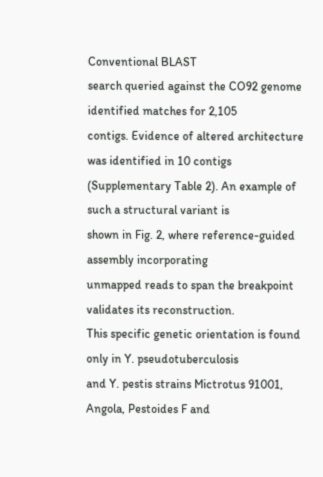Conventional BLAST
search queried against the CO92 genome identified matches for 2,105
contigs. Evidence of altered architecture was identified in 10 contigs
(Supplementary Table 2). An example of such a structural variant is
shown in Fig. 2, where reference-guided assembly incorporating
unmapped reads to span the breakpoint validates its reconstruction.
This specific genetic orientation is found only in Y. pseudotuberculosis
and Y. pestis strains Mictrotus 91001, Angola, Pestoides F and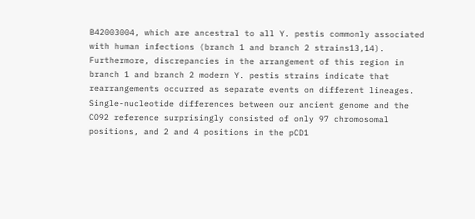B42003004, which are ancestral to all Y. pestis commonly associated
with human infections (branch 1 and branch 2 strains13,14).
Furthermore, discrepancies in the arrangement of this region in
branch 1 and branch 2 modern Y. pestis strains indicate that rearrangements occurred as separate events on different lineages.
Single-nucleotide differences between our ancient genome and the
CO92 reference surprisingly consisted of only 97 chromosomal positions, and 2 and 4 positions in the pCD1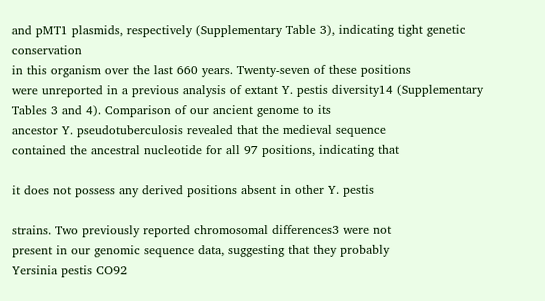and pMT1 plasmids, respectively (Supplementary Table 3), indicating tight genetic conservation
in this organism over the last 660 years. Twenty-seven of these positions
were unreported in a previous analysis of extant Y. pestis diversity14 (Supplementary Tables 3 and 4). Comparison of our ancient genome to its
ancestor Y. pseudotuberculosis revealed that the medieval sequence
contained the ancestral nucleotide for all 97 positions, indicating that

it does not possess any derived positions absent in other Y. pestis

strains. Two previously reported chromosomal differences3 were not
present in our genomic sequence data, suggesting that they probably
Yersinia pestis CO92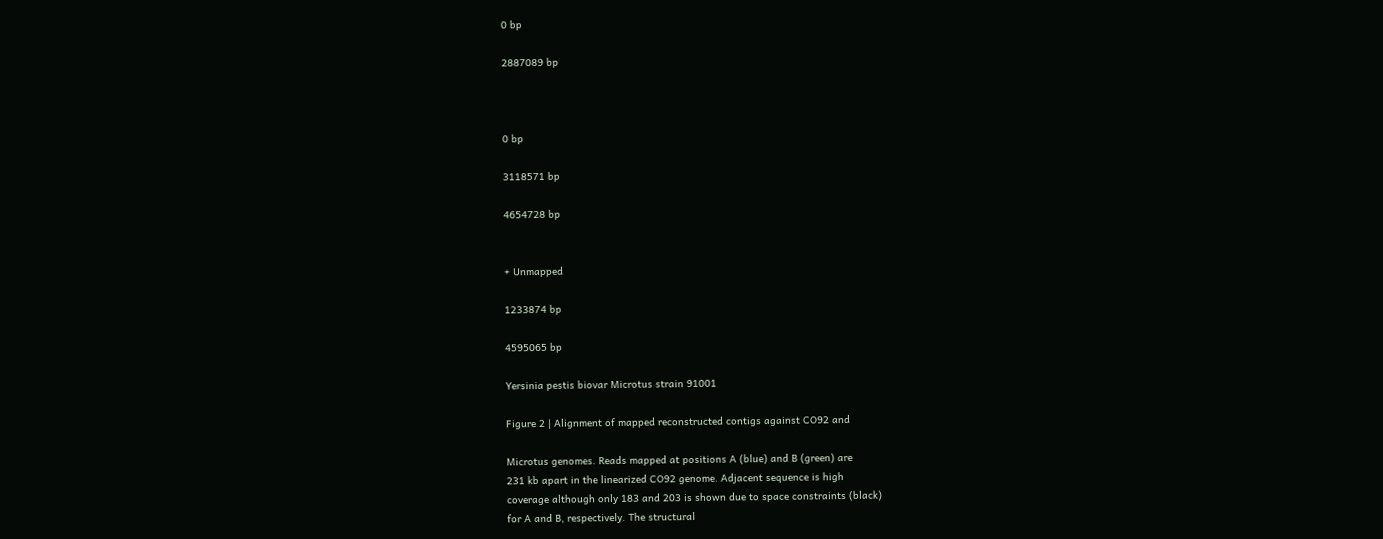0 bp

2887089 bp



0 bp

3118571 bp

4654728 bp


+ Unmapped

1233874 bp

4595065 bp

Yersinia pestis biovar Microtus strain 91001

Figure 2 | Alignment of mapped reconstructed contigs against CO92 and

Microtus genomes. Reads mapped at positions A (blue) and B (green) are
231 kb apart in the linearized CO92 genome. Adjacent sequence is high
coverage although only 183 and 203 is shown due to space constraints (black)
for A and B, respectively. The structural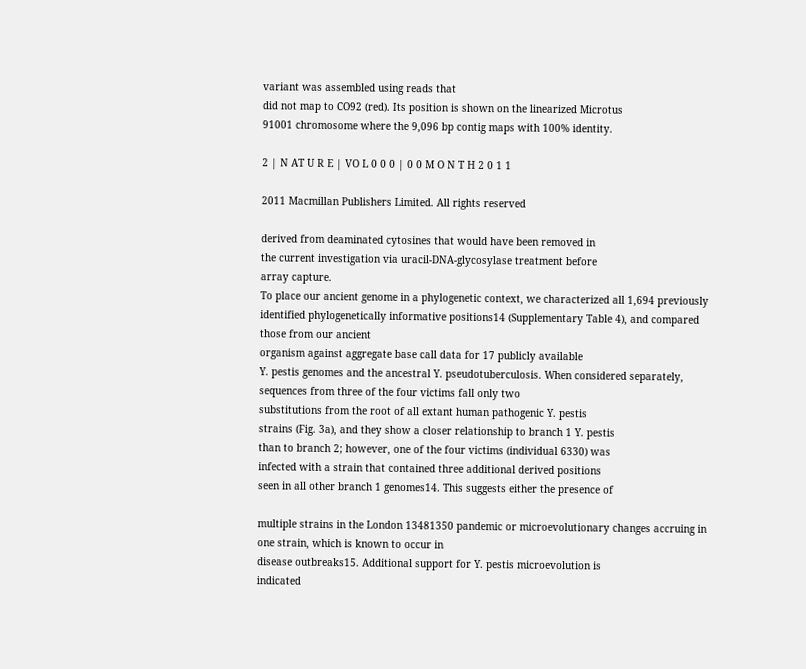variant was assembled using reads that
did not map to CO92 (red). Its position is shown on the linearized Microtus
91001 chromosome where the 9,096 bp contig maps with 100% identity.

2 | N AT U R E | VO L 0 0 0 | 0 0 M O N T H 2 0 1 1

2011 Macmillan Publishers Limited. All rights reserved

derived from deaminated cytosines that would have been removed in
the current investigation via uracil-DNA-glycosylase treatment before
array capture.
To place our ancient genome in a phylogenetic context, we characterized all 1,694 previously identified phylogenetically informative positions14 (Supplementary Table 4), and compared those from our ancient
organism against aggregate base call data for 17 publicly available
Y. pestis genomes and the ancestral Y. pseudotuberculosis. When considered separately, sequences from three of the four victims fall only two
substitutions from the root of all extant human pathogenic Y. pestis
strains (Fig. 3a), and they show a closer relationship to branch 1 Y. pestis
than to branch 2; however, one of the four victims (individual 6330) was
infected with a strain that contained three additional derived positions
seen in all other branch 1 genomes14. This suggests either the presence of

multiple strains in the London 13481350 pandemic or microevolutionary changes accruing in one strain, which is known to occur in
disease outbreaks15. Additional support for Y. pestis microevolution is
indicated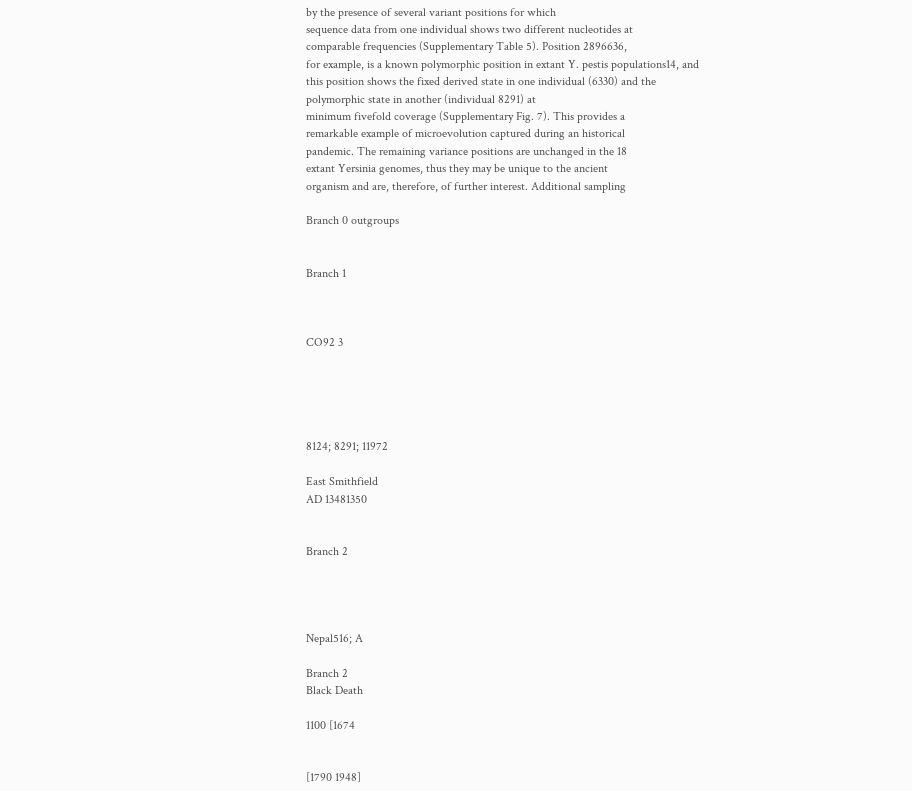by the presence of several variant positions for which
sequence data from one individual shows two different nucleotides at
comparable frequencies (Supplementary Table 5). Position 2896636,
for example, is a known polymorphic position in extant Y. pestis populations14, and this position shows the fixed derived state in one individual (6330) and the polymorphic state in another (individual 8291) at
minimum fivefold coverage (Supplementary Fig. 7). This provides a
remarkable example of microevolution captured during an historical
pandemic. The remaining variance positions are unchanged in the 18
extant Yersinia genomes, thus they may be unique to the ancient
organism and are, therefore, of further interest. Additional sampling

Branch 0 outgroups


Branch 1



CO92 3





8124; 8291; 11972

East Smithfield
AD 13481350


Branch 2




Nepal516; A

Branch 2
Black Death

1100 [1674


[1790 1948]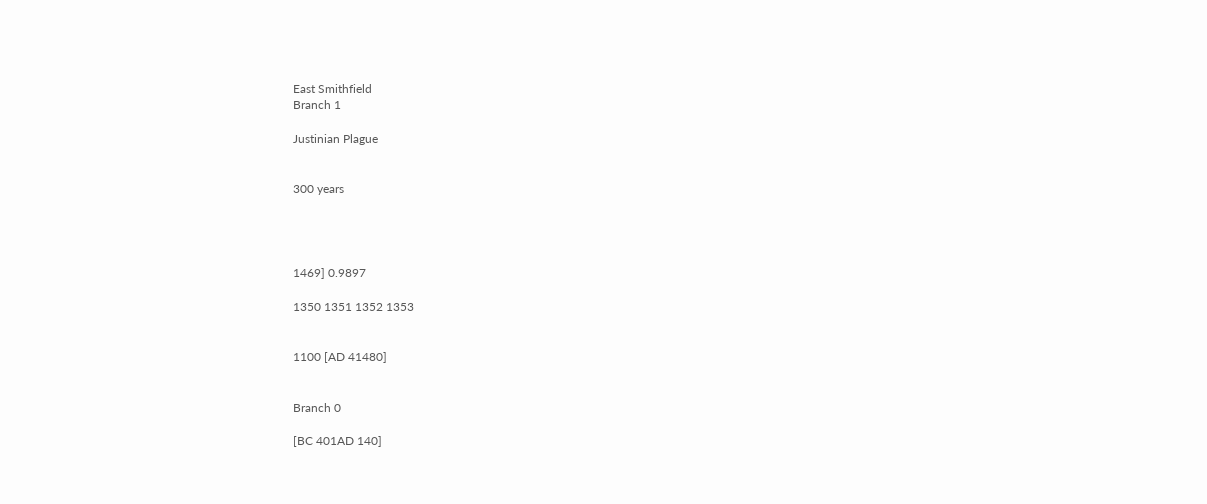East Smithfield
Branch 1

Justinian Plague


300 years




1469] 0.9897

1350 1351 1352 1353


1100 [AD 41480]


Branch 0

[BC 401AD 140]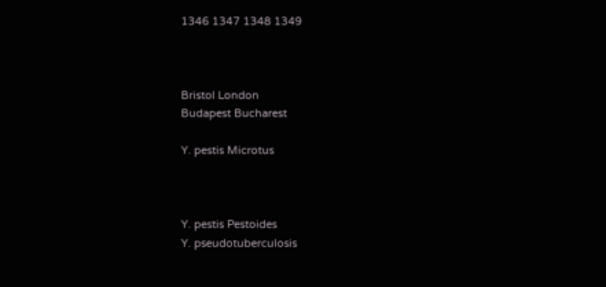1346 1347 1348 1349



Bristol London
Budapest Bucharest

Y. pestis Microtus



Y. pestis Pestoides
Y. pseudotuberculosis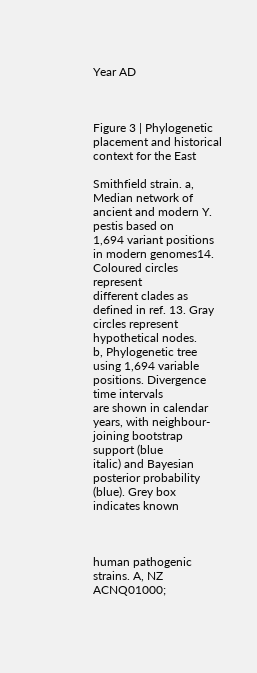Year AD



Figure 3 | Phylogenetic placement and historical context for the East

Smithfield strain. a, Median network of ancient and modern Y. pestis based on
1,694 variant positions in modern genomes14. Coloured circles represent
different clades as defined in ref. 13. Gray circles represent hypothetical nodes.
b, Phylogenetic tree using 1,694 variable positions. Divergence time intervals
are shown in calendar years, with neighbour-joining bootstrap support (blue
italic) and Bayesian posterior probability (blue). Grey box indicates known



human pathogenic strains. A, NZ ACNQ01000;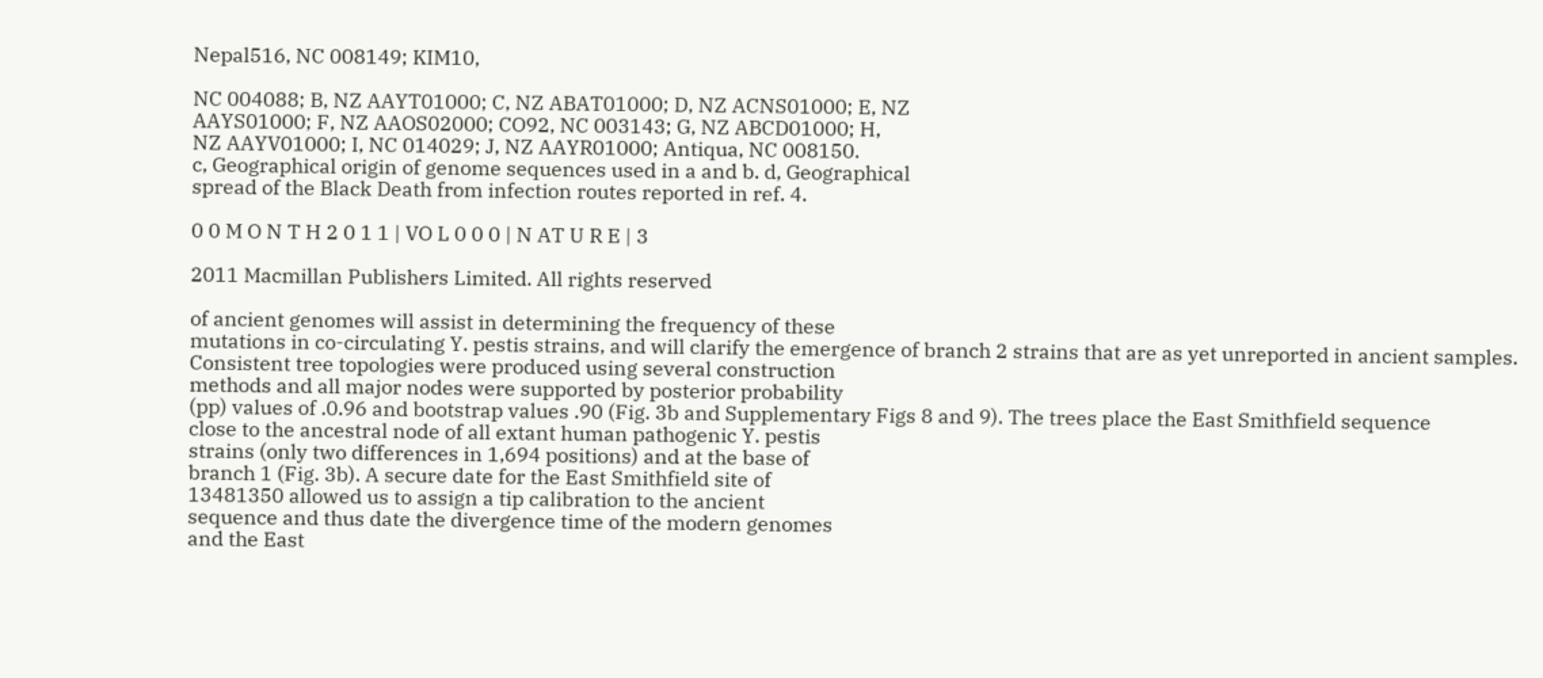Nepal516, NC 008149; KIM10,

NC 004088; B, NZ AAYT01000; C, NZ ABAT01000; D, NZ ACNS01000; E, NZ
AAYS01000; F, NZ AAOS02000; CO92, NC 003143; G, NZ ABCD01000; H,
NZ AAYV01000; I, NC 014029; J, NZ AAYR01000; Antiqua, NC 008150.
c, Geographical origin of genome sequences used in a and b. d, Geographical
spread of the Black Death from infection routes reported in ref. 4.

0 0 M O N T H 2 0 1 1 | VO L 0 0 0 | N AT U R E | 3

2011 Macmillan Publishers Limited. All rights reserved

of ancient genomes will assist in determining the frequency of these
mutations in co-circulating Y. pestis strains, and will clarify the emergence of branch 2 strains that are as yet unreported in ancient samples.
Consistent tree topologies were produced using several construction
methods and all major nodes were supported by posterior probability
(pp) values of .0.96 and bootstrap values .90 (Fig. 3b and Supplementary Figs 8 and 9). The trees place the East Smithfield sequence
close to the ancestral node of all extant human pathogenic Y. pestis
strains (only two differences in 1,694 positions) and at the base of
branch 1 (Fig. 3b). A secure date for the East Smithfield site of
13481350 allowed us to assign a tip calibration to the ancient
sequence and thus date the divergence time of the modern genomes
and the East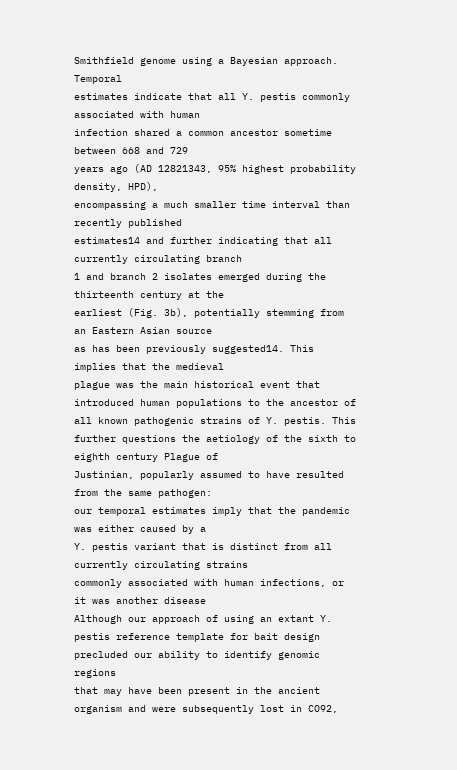Smithfield genome using a Bayesian approach. Temporal
estimates indicate that all Y. pestis commonly associated with human
infection shared a common ancestor sometime between 668 and 729
years ago (AD 12821343, 95% highest probability density, HPD),
encompassing a much smaller time interval than recently published
estimates14 and further indicating that all currently circulating branch
1 and branch 2 isolates emerged during the thirteenth century at the
earliest (Fig. 3b), potentially stemming from an Eastern Asian source
as has been previously suggested14. This implies that the medieval
plague was the main historical event that introduced human populations to the ancestor of all known pathogenic strains of Y. pestis. This
further questions the aetiology of the sixth to eighth century Plague of
Justinian, popularly assumed to have resulted from the same pathogen:
our temporal estimates imply that the pandemic was either caused by a
Y. pestis variant that is distinct from all currently circulating strains
commonly associated with human infections, or it was another disease
Although our approach of using an extant Y. pestis reference template for bait design precluded our ability to identify genomic regions
that may have been present in the ancient organism and were subsequently lost in CO92,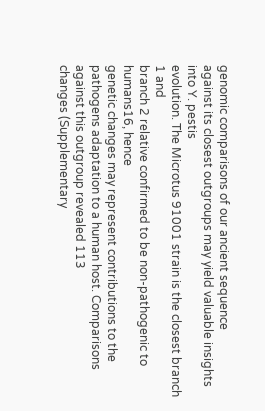genomic comparisons of our ancient sequence
against its closest outgroups may yield valuable insights into Y. pestis
evolution. The Microtus 91001 strain is the closest branch 1 and
branch 2 relative confirmed to be non-pathogenic to humans16, hence
genetic changes may represent contributions to the pathogens adaptation to a human host. Comparisons against this outgroup revealed 113
changes (Supplementary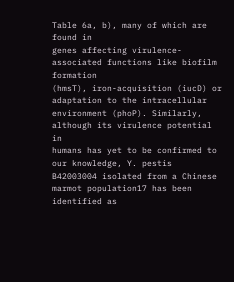Table 6a, b), many of which are found in
genes affecting virulence-associated functions like biofilm formation
(hmsT), iron-acquisition (iucD) or adaptation to the intracellular
environment (phoP). Similarly, although its virulence potential in
humans has yet to be confirmed to our knowledge, Y. pestis
B42003004 isolated from a Chinese marmot population17 has been
identified as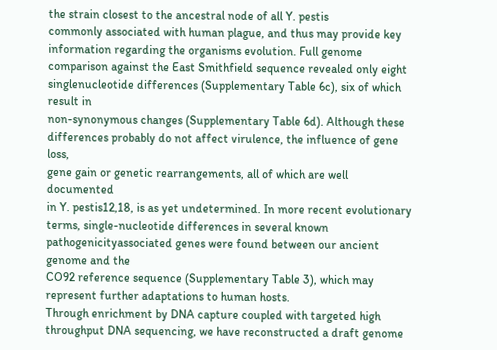the strain closest to the ancestral node of all Y. pestis
commonly associated with human plague, and thus may provide key
information regarding the organisms evolution. Full genome comparison against the East Smithfield sequence revealed only eight singlenucleotide differences (Supplementary Table 6c), six of which result in
non-synonymous changes (Supplementary Table 6d). Although these
differences probably do not affect virulence, the influence of gene loss,
gene gain or genetic rearrangements, all of which are well documented
in Y. pestis12,18, is as yet undetermined. In more recent evolutionary
terms, single-nucleotide differences in several known pathogenicityassociated genes were found between our ancient genome and the
CO92 reference sequence (Supplementary Table 3), which may represent further adaptations to human hosts.
Through enrichment by DNA capture coupled with targeted high
throughput DNA sequencing, we have reconstructed a draft genome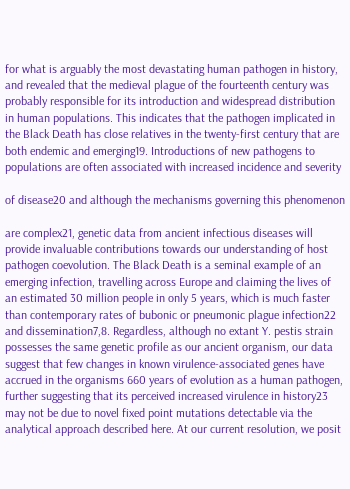for what is arguably the most devastating human pathogen in history,
and revealed that the medieval plague of the fourteenth century was
probably responsible for its introduction and widespread distribution
in human populations. This indicates that the pathogen implicated in
the Black Death has close relatives in the twenty-first century that are
both endemic and emerging19. Introductions of new pathogens to
populations are often associated with increased incidence and severity

of disease20 and although the mechanisms governing this phenomenon

are complex21, genetic data from ancient infectious diseases will provide invaluable contributions towards our understanding of host
pathogen coevolution. The Black Death is a seminal example of an
emerging infection, travelling across Europe and claiming the lives of
an estimated 30 million people in only 5 years, which is much faster
than contemporary rates of bubonic or pneumonic plague infection22
and dissemination7,8. Regardless, although no extant Y. pestis strain
possesses the same genetic profile as our ancient organism, our data
suggest that few changes in known virulence-associated genes have
accrued in the organisms 660 years of evolution as a human pathogen,
further suggesting that its perceived increased virulence in history23
may not be due to novel fixed point mutations detectable via the
analytical approach described here. At our current resolution, we posit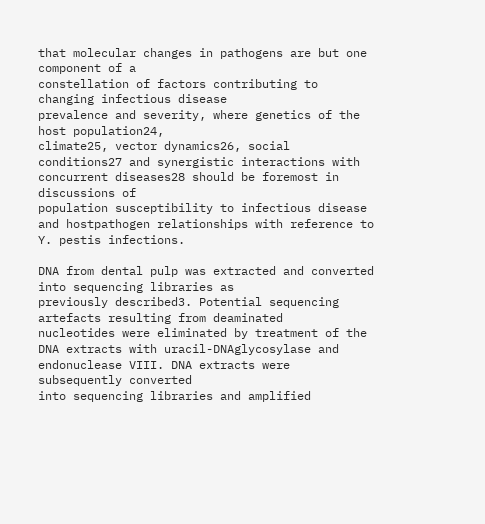that molecular changes in pathogens are but one component of a
constellation of factors contributing to changing infectious disease
prevalence and severity, where genetics of the host population24,
climate25, vector dynamics26, social conditions27 and synergistic interactions with concurrent diseases28 should be foremost in discussions of
population susceptibility to infectious disease and hostpathogen relationships with reference to Y. pestis infections.

DNA from dental pulp was extracted and converted into sequencing libraries as
previously described3. Potential sequencing artefacts resulting from deaminated
nucleotides were eliminated by treatment of the DNA extracts with uracil-DNAglycosylase and endonuclease VIII. DNA extracts were subsequently converted
into sequencing libraries and amplified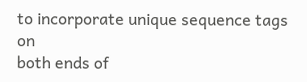to incorporate unique sequence tags on
both ends of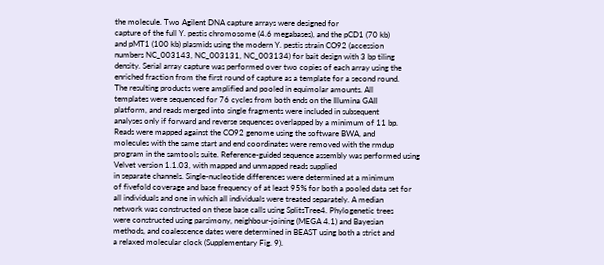the molecule. Two Agilent DNA capture arrays were designed for
capture of the full Y. pestis chromosome (4.6 megabases), and the pCD1 (70 kb)
and pMT1 (100 kb) plasmids using the modern Y. pestis strain CO92 (accession
numbers NC_003143, NC_003131, NC_003134) for bait design with 3 bp tiling
density. Serial array capture was performed over two copies of each array using the
enriched fraction from the first round of capture as a template for a second round.
The resulting products were amplified and pooled in equimolar amounts. All
templates were sequenced for 76 cycles from both ends on the Illumina GAII
platform, and reads merged into single fragments were included in subsequent
analyses only if forward and reverse sequences overlapped by a minimum of 11 bp.
Reads were mapped against the CO92 genome using the software BWA, and
molecules with the same start and end coordinates were removed with the rmdup
program in the samtools suite. Reference-guided sequence assembly was performed using Velvet version 1.1.03, with mapped and unmapped reads supplied
in separate channels. Single-nucleotide differences were determined at a minimum
of fivefold coverage and base frequency of at least 95% for both a pooled data set for
all individuals and one in which all individuals were treated separately. A median
network was constructed on these base calls using SplitsTree4. Phylogenetic trees
were constructed using parsimony, neighbour-joining (MEGA 4.1) and Bayesian
methods, and coalescence dates were determined in BEAST using both a strict and
a relaxed molecular clock (Supplementary Fig. 9).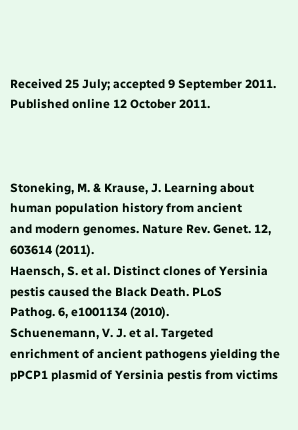Received 25 July; accepted 9 September 2011.
Published online 12 October 2011.



Stoneking, M. & Krause, J. Learning about human population history from ancient
and modern genomes. Nature Rev. Genet. 12, 603614 (2011).
Haensch, S. et al. Distinct clones of Yersinia pestis caused the Black Death. PLoS
Pathog. 6, e1001134 (2010).
Schuenemann, V. J. et al. Targeted enrichment of ancient pathogens yielding the
pPCP1 plasmid of Yersinia pestis from victims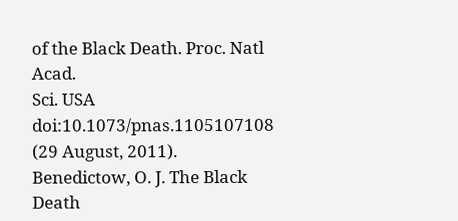of the Black Death. Proc. Natl Acad.
Sci. USA doi:10.1073/pnas.1105107108 (29 August, 2011).
Benedictow, O. J. The Black Death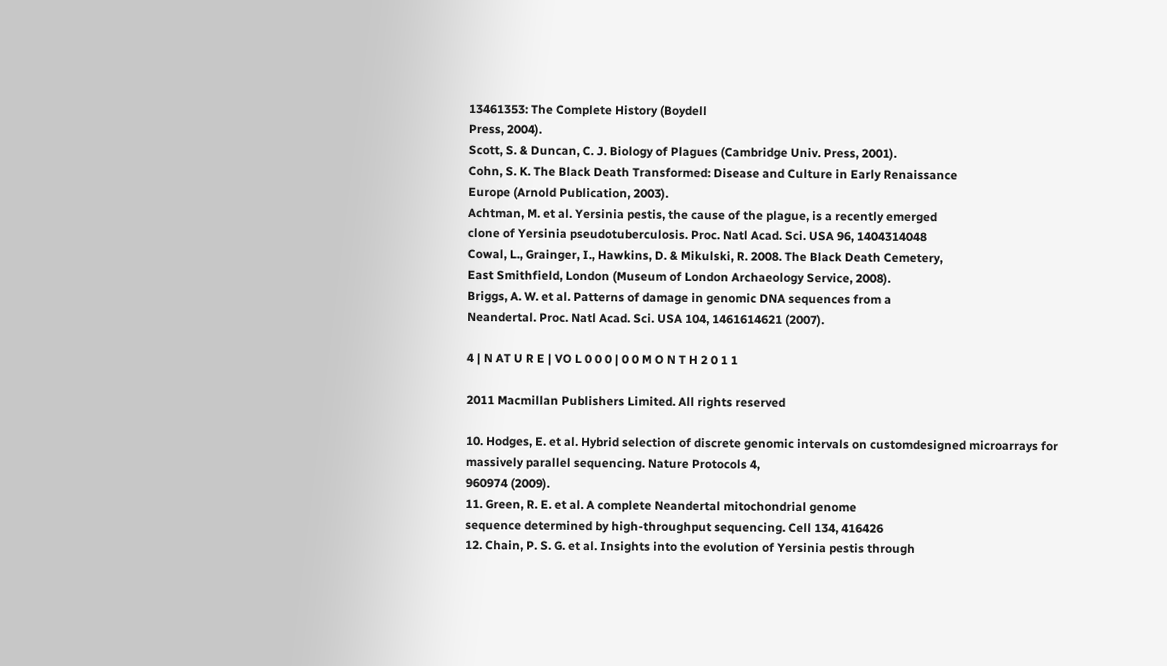13461353: The Complete History (Boydell
Press, 2004).
Scott, S. & Duncan, C. J. Biology of Plagues (Cambridge Univ. Press, 2001).
Cohn, S. K. The Black Death Transformed: Disease and Culture in Early Renaissance
Europe (Arnold Publication, 2003).
Achtman, M. et al. Yersinia pestis, the cause of the plague, is a recently emerged
clone of Yersinia pseudotuberculosis. Proc. Natl Acad. Sci. USA 96, 1404314048
Cowal, L., Grainger, I., Hawkins, D. & Mikulski, R. 2008. The Black Death Cemetery,
East Smithfield, London (Museum of London Archaeology Service, 2008).
Briggs, A. W. et al. Patterns of damage in genomic DNA sequences from a
Neandertal. Proc. Natl Acad. Sci. USA 104, 1461614621 (2007).

4 | N AT U R E | VO L 0 0 0 | 0 0 M O N T H 2 0 1 1

2011 Macmillan Publishers Limited. All rights reserved

10. Hodges, E. et al. Hybrid selection of discrete genomic intervals on customdesigned microarrays for massively parallel sequencing. Nature Protocols 4,
960974 (2009).
11. Green, R. E. et al. A complete Neandertal mitochondrial genome
sequence determined by high-throughput sequencing. Cell 134, 416426
12. Chain, P. S. G. et al. Insights into the evolution of Yersinia pestis through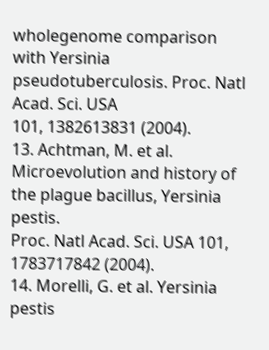wholegenome comparison with Yersinia pseudotuberculosis. Proc. Natl Acad. Sci. USA
101, 1382613831 (2004).
13. Achtman, M. et al. Microevolution and history of the plague bacillus, Yersinia pestis.
Proc. Natl Acad. Sci. USA 101, 1783717842 (2004).
14. Morelli, G. et al. Yersinia pestis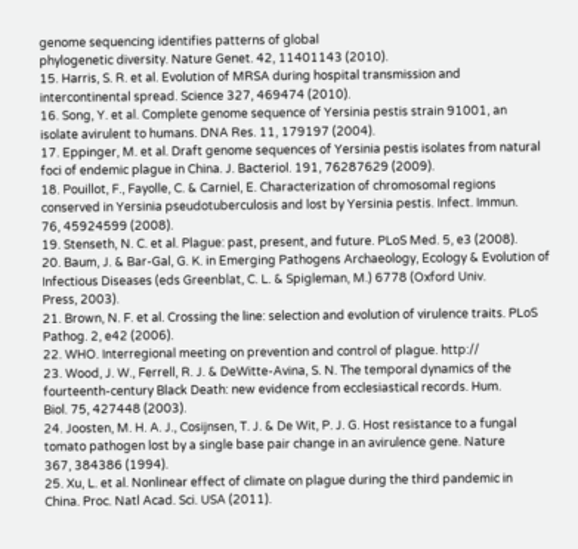genome sequencing identifies patterns of global
phylogenetic diversity. Nature Genet. 42, 11401143 (2010).
15. Harris, S. R. et al. Evolution of MRSA during hospital transmission and
intercontinental spread. Science 327, 469474 (2010).
16. Song, Y. et al. Complete genome sequence of Yersinia pestis strain 91001, an
isolate avirulent to humans. DNA Res. 11, 179197 (2004).
17. Eppinger, M. et al. Draft genome sequences of Yersinia pestis isolates from natural
foci of endemic plague in China. J. Bacteriol. 191, 76287629 (2009).
18. Pouillot, F., Fayolle, C. & Carniel, E. Characterization of chromosomal regions
conserved in Yersinia pseudotuberculosis and lost by Yersinia pestis. Infect. Immun.
76, 45924599 (2008).
19. Stenseth, N. C. et al. Plague: past, present, and future. PLoS Med. 5, e3 (2008).
20. Baum, J. & Bar-Gal, G. K. in Emerging Pathogens Archaeology, Ecology & Evolution of
Infectious Diseases (eds Greenblat, C. L. & Spigleman, M.) 6778 (Oxford Univ.
Press, 2003).
21. Brown, N. F. et al. Crossing the line: selection and evolution of virulence traits. PLoS
Pathog. 2, e42 (2006).
22. WHO. Interregional meeting on prevention and control of plague. http://
23. Wood, J. W., Ferrell, R. J. & DeWitte-Avina, S. N. The temporal dynamics of the
fourteenth-century Black Death: new evidence from ecclesiastical records. Hum.
Biol. 75, 427448 (2003).
24. Joosten, M. H. A. J., Cosijnsen, T. J. & De Wit, P. J. G. Host resistance to a fungal
tomato pathogen lost by a single base pair change in an avirulence gene. Nature
367, 384386 (1994).
25. Xu, L. et al. Nonlinear effect of climate on plague during the third pandemic in
China. Proc. Natl Acad. Sci. USA (2011).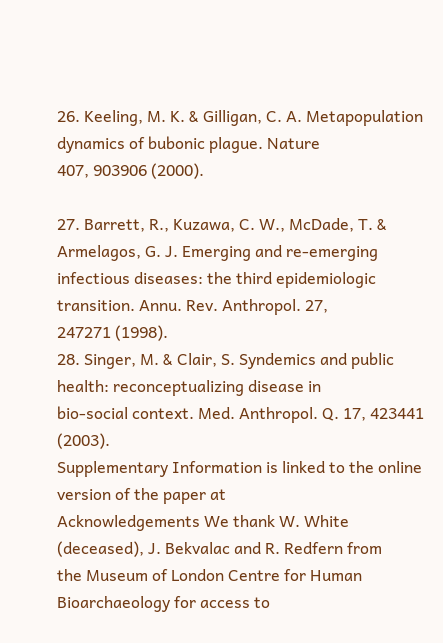26. Keeling, M. K. & Gilligan, C. A. Metapopulation dynamics of bubonic plague. Nature
407, 903906 (2000).

27. Barrett, R., Kuzawa, C. W., McDade, T. & Armelagos, G. J. Emerging and re-emerging
infectious diseases: the third epidemiologic transition. Annu. Rev. Anthropol. 27,
247271 (1998).
28. Singer, M. & Clair, S. Syndemics and public health: reconceptualizing disease in
bio-social context. Med. Anthropol. Q. 17, 423441 (2003).
Supplementary Information is linked to the online version of the paper at
Acknowledgements We thank W. White (deceased), J. Bekvalac and R. Redfern from
the Museum of London Centre for Human Bioarchaeology for access to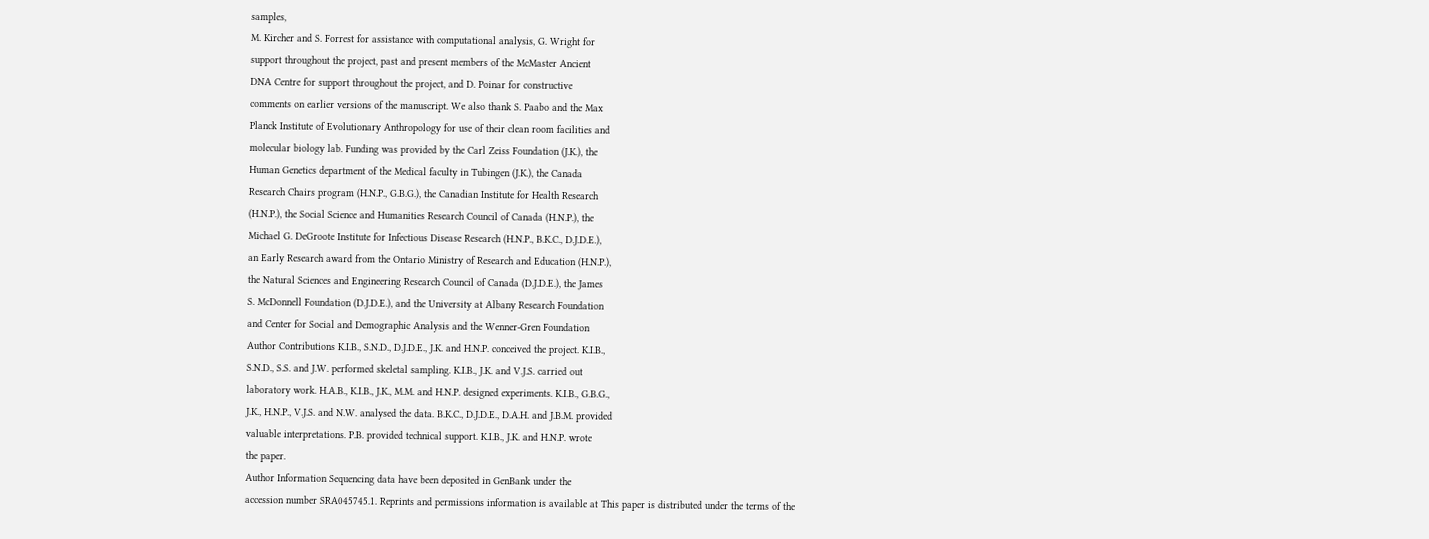samples,
M. Kircher and S. Forrest for assistance with computational analysis, G. Wright for
support throughout the project, past and present members of the McMaster Ancient
DNA Centre for support throughout the project, and D. Poinar for constructive
comments on earlier versions of the manuscript. We also thank S. Paabo and the Max
Planck Institute of Evolutionary Anthropology for use of their clean room facilities and
molecular biology lab. Funding was provided by the Carl Zeiss Foundation (J.K.), the
Human Genetics department of the Medical faculty in Tubingen (J.K.), the Canada
Research Chairs program (H.N.P., G.B.G.), the Canadian Institute for Health Research
(H.N.P.), the Social Science and Humanities Research Council of Canada (H.N.P.), the
Michael G. DeGroote Institute for Infectious Disease Research (H.N.P., B.K.C., D.J.D.E.),
an Early Research award from the Ontario Ministry of Research and Education (H.N.P.),
the Natural Sciences and Engineering Research Council of Canada (D.J.D.E.), the James
S. McDonnell Foundation (D.J.D.E.), and the University at Albany Research Foundation
and Center for Social and Demographic Analysis and the Wenner-Gren Foundation
Author Contributions K.I.B., S.N.D., D.J.D.E., J.K. and H.N.P. conceived the project. K.I.B.,
S.N.D., S.S. and J.W. performed skeletal sampling. K.I.B., J.K. and V.J.S. carried out
laboratory work. H.A.B., K.I.B., J.K., M.M. and H.N.P. designed experiments. K.I.B., G.B.G.,
J.K., H.N.P., V.J.S. and N.W. analysed the data. B.K.C., D.J.D.E., D.A.H. and J.B.M. provided
valuable interpretations. P.B. provided technical support. K.I.B., J.K. and H.N.P. wrote
the paper.
Author Information Sequencing data have been deposited in GenBank under the
accession number SRA045745.1. Reprints and permissions information is available at This paper is distributed under the terms of the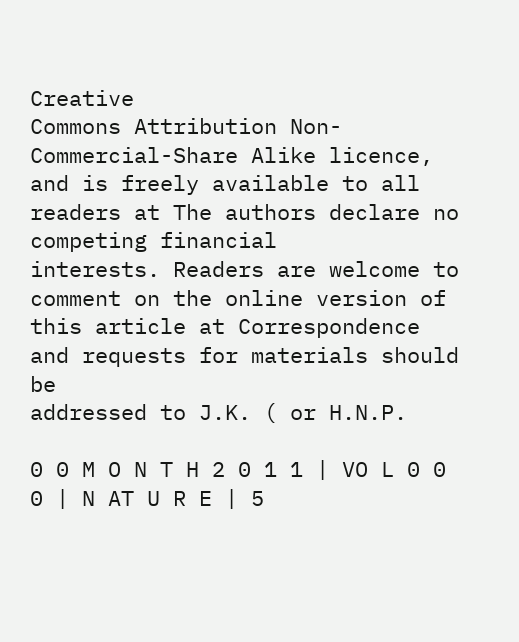Creative
Commons Attribution Non-Commercial-Share Alike licence, and is freely available to all
readers at The authors declare no competing financial
interests. Readers are welcome to comment on the online version of this article at Correspondence and requests for materials should be
addressed to J.K. ( or H.N.P.

0 0 M O N T H 2 0 1 1 | VO L 0 0 0 | N AT U R E | 5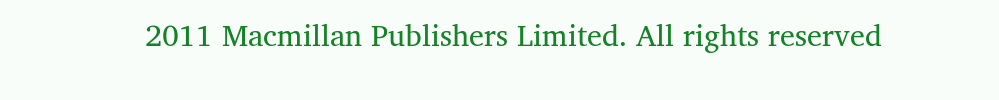2011 Macmillan Publishers Limited. All rights reserved